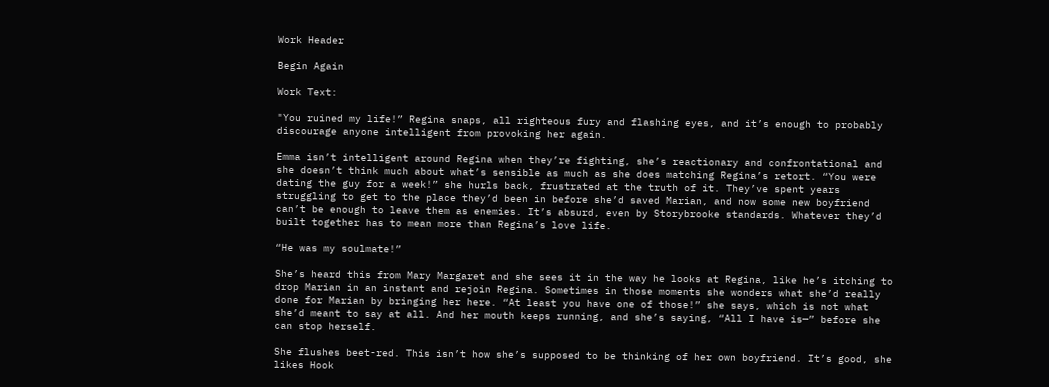Work Header

Begin Again

Work Text:

"You ruined my life!” Regina snaps, all righteous fury and flashing eyes, and it’s enough to probably discourage anyone intelligent from provoking her again.

Emma isn’t intelligent around Regina when they’re fighting, she’s reactionary and confrontational and she doesn’t think much about what’s sensible as much as she does matching Regina’s retort. “You were dating the guy for a week!” she hurls back, frustrated at the truth of it. They’ve spent years struggling to get to the place they’d been in before she’d saved Marian, and now some new boyfriend can’t be enough to leave them as enemies. It’s absurd, even by Storybrooke standards. Whatever they’d built together has to mean more than Regina’s love life.

“He was my soulmate!”

She’s heard this from Mary Margaret and she sees it in the way he looks at Regina, like he’s itching to drop Marian in an instant and rejoin Regina. Sometimes in those moments she wonders what she’d really done for Marian by bringing her here. “At least you have one of those!” she says, which is not what she’d meant to say at all. And her mouth keeps running, and she’s saying, “All I have is—” before she can stop herself.

She flushes beet-red. This isn’t how she’s supposed to be thinking of her own boyfriend. It’s good, she likes Hook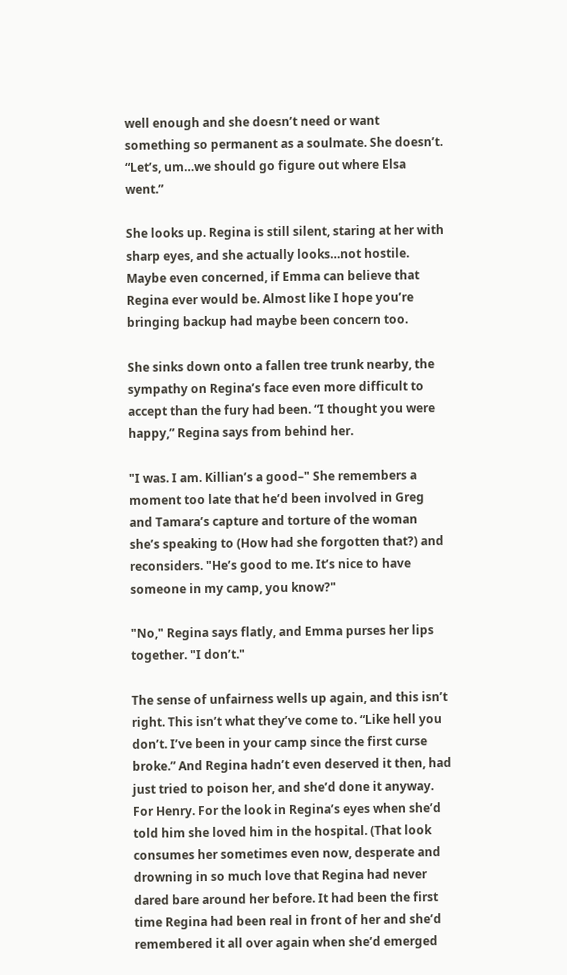well enough and she doesn’t need or want something so permanent as a soulmate. She doesn’t. “Let’s, um…we should go figure out where Elsa went.”

She looks up. Regina is still silent, staring at her with sharp eyes, and she actually looks…not hostile. Maybe even concerned, if Emma can believe that Regina ever would be. Almost like I hope you’re bringing backup had maybe been concern too.

She sinks down onto a fallen tree trunk nearby, the sympathy on Regina’s face even more difficult to accept than the fury had been. “I thought you were happy,” Regina says from behind her.

"I was. I am. Killian’s a good–" She remembers a moment too late that he’d been involved in Greg and Tamara’s capture and torture of the woman she’s speaking to (How had she forgotten that?) and reconsiders. "He’s good to me. It’s nice to have someone in my camp, you know?"

"No," Regina says flatly, and Emma purses her lips together. "I don’t."

The sense of unfairness wells up again, and this isn’t right. This isn’t what they’ve come to. “Like hell you don’t. I’ve been in your camp since the first curse broke.” And Regina hadn’t even deserved it then, had just tried to poison her, and she’d done it anyway. For Henry. For the look in Regina’s eyes when she’d told him she loved him in the hospital. (That look consumes her sometimes even now, desperate and drowning in so much love that Regina had never dared bare around her before. It had been the first time Regina had been real in front of her and she’d remembered it all over again when she’d emerged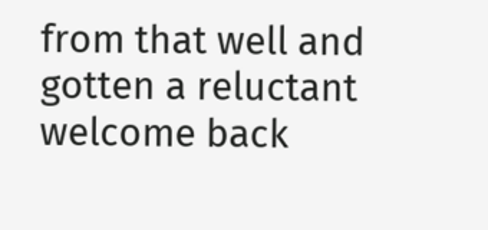from that well and gotten a reluctant welcome back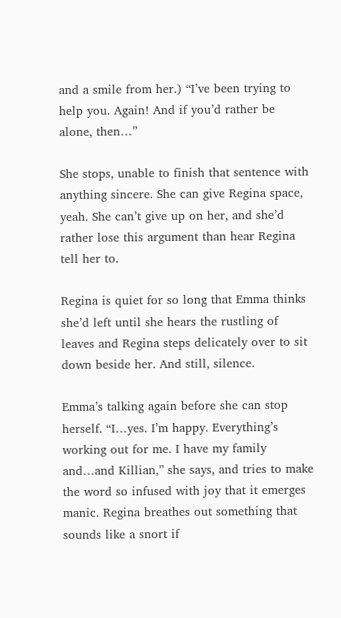and a smile from her.) “I’ve been trying to help you. Again! And if you’d rather be alone, then…”

She stops, unable to finish that sentence with anything sincere. She can give Regina space, yeah. She can’t give up on her, and she’d rather lose this argument than hear Regina tell her to.

Regina is quiet for so long that Emma thinks she’d left until she hears the rustling of leaves and Regina steps delicately over to sit down beside her. And still, silence.

Emma’s talking again before she can stop herself. “I…yes. I’m happy. Everything’s working out for me. I have my family and…and Killian,” she says, and tries to make the word so infused with joy that it emerges manic. Regina breathes out something that sounds like a snort if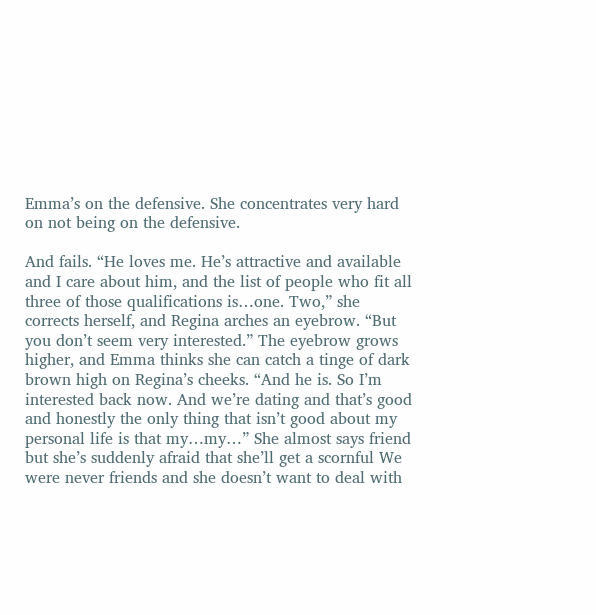Emma’s on the defensive. She concentrates very hard on not being on the defensive.

And fails. “He loves me. He’s attractive and available and I care about him, and the list of people who fit all three of those qualifications is…one. Two,” she corrects herself, and Regina arches an eyebrow. “But you don’t seem very interested.” The eyebrow grows higher, and Emma thinks she can catch a tinge of dark brown high on Regina’s cheeks. “And he is. So I’m interested back now. And we’re dating and that’s good and honestly the only thing that isn’t good about my personal life is that my…my…” She almost says friend but she’s suddenly afraid that she’ll get a scornful We were never friends and she doesn’t want to deal with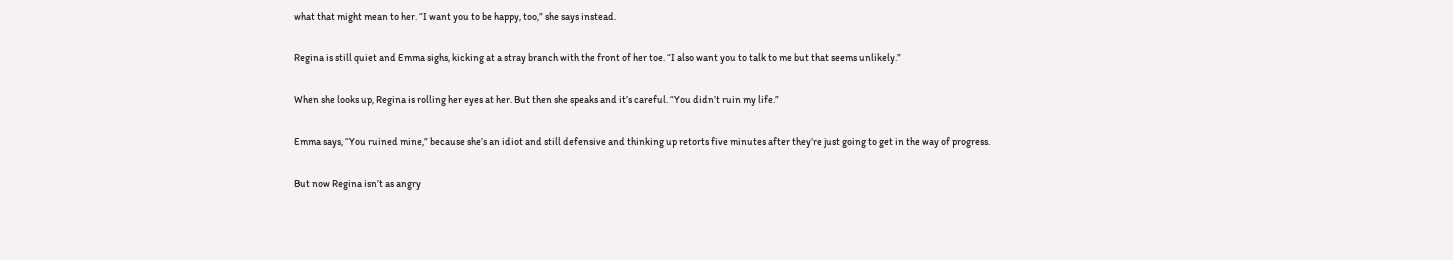what that might mean to her. “I want you to be happy, too,” she says instead.

Regina is still quiet and Emma sighs, kicking at a stray branch with the front of her toe. “I also want you to talk to me but that seems unlikely.”

When she looks up, Regina is rolling her eyes at her. But then she speaks and it’s careful. “You didn’t ruin my life.”

Emma says, “You ruined mine,” because she’s an idiot and still defensive and thinking up retorts five minutes after they’re just going to get in the way of progress.

But now Regina isn’t as angry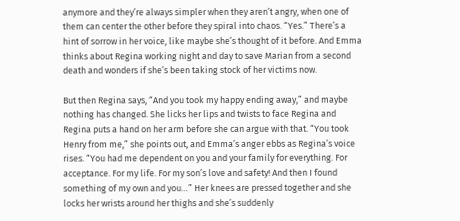anymore and they’re always simpler when they aren’t angry, when one of them can center the other before they spiral into chaos. “Yes.” There’s a hint of sorrow in her voice, like maybe she’s thought of it before. And Emma thinks about Regina working night and day to save Marian from a second death and wonders if she’s been taking stock of her victims now.

But then Regina says, “And you took my happy ending away,” and maybe nothing has changed. She licks her lips and twists to face Regina and Regina puts a hand on her arm before she can argue with that. “You took Henry from me,” she points out, and Emma’s anger ebbs as Regina’s voice rises. “You had me dependent on you and your family for everything. For acceptance. For my life. For my son’s love and safety! And then I found something of my own and you…” Her knees are pressed together and she locks her wrists around her thighs and she’s suddenly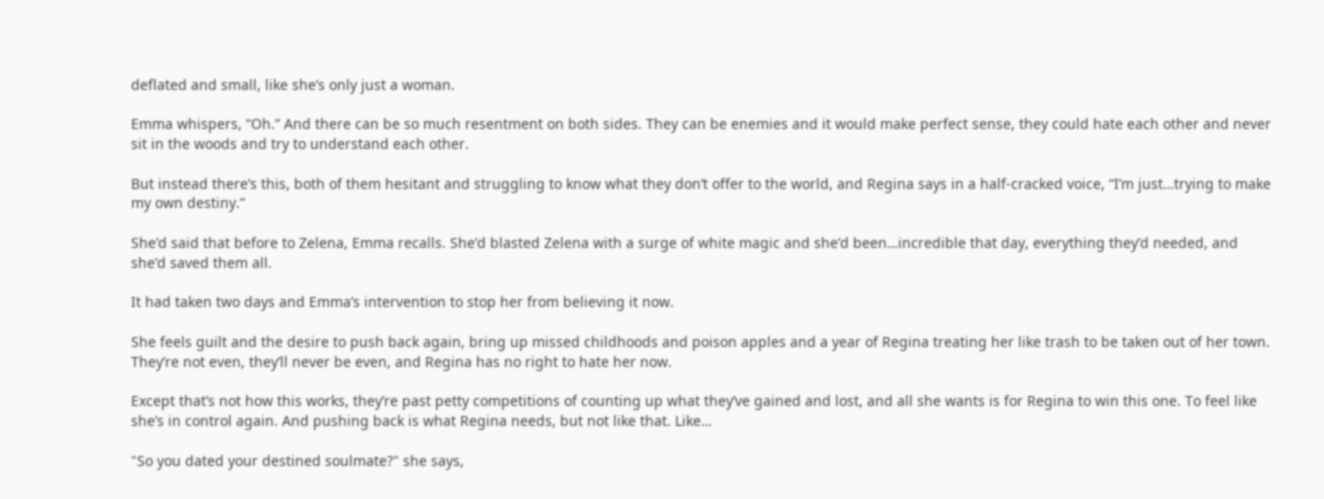deflated and small, like she’s only just a woman.

Emma whispers, “Oh.” And there can be so much resentment on both sides. They can be enemies and it would make perfect sense, they could hate each other and never sit in the woods and try to understand each other.

But instead there’s this, both of them hesitant and struggling to know what they don’t offer to the world, and Regina says in a half-cracked voice, “I’m just…trying to make my own destiny.”

She’d said that before to Zelena, Emma recalls. She’d blasted Zelena with a surge of white magic and she’d been…incredible that day, everything they’d needed, and she’d saved them all.

It had taken two days and Emma’s intervention to stop her from believing it now.

She feels guilt and the desire to push back again, bring up missed childhoods and poison apples and a year of Regina treating her like trash to be taken out of her town. They’re not even, they’ll never be even, and Regina has no right to hate her now.

Except that’s not how this works, they’re past petty competitions of counting up what they’ve gained and lost, and all she wants is for Regina to win this one. To feel like she’s in control again. And pushing back is what Regina needs, but not like that. Like…

"So you dated your destined soulmate?" she says,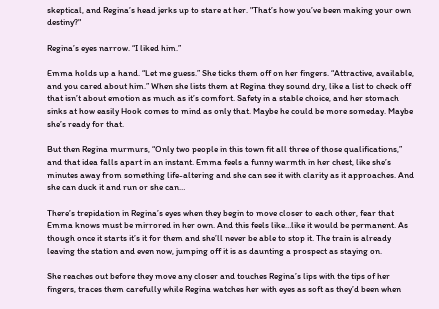skeptical, and Regina’s head jerks up to stare at her. "That’s how you’ve been making your own destiny?"

Regina’s eyes narrow. “I liked him.”

Emma holds up a hand. “Let me guess.” She ticks them off on her fingers. “Attractive, available, and you cared about him.” When she lists them at Regina they sound dry, like a list to check off that isn’t about emotion as much as it’s comfort. Safety in a stable choice, and her stomach sinks at how easily Hook comes to mind as only that. Maybe he could be more someday. Maybe she’s ready for that.

But then Regina murmurs, “Only two people in this town fit all three of those qualifications,” and that idea falls apart in an instant. Emma feels a funny warmth in her chest, like she’s minutes away from something life-altering and she can see it with clarity as it approaches. And she can duck it and run or she can…

There’s trepidation in Regina’s eyes when they begin to move closer to each other, fear that Emma knows must be mirrored in her own. And this feels like…like it would be permanent. As though once it starts it’s it for them and she’ll never be able to stop it. The train is already leaving the station and even now, jumping off it is as daunting a prospect as staying on.

She reaches out before they move any closer and touches Regina’s lips with the tips of her fingers, traces them carefully while Regina watches her with eyes as soft as they’d been when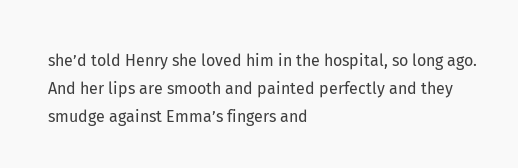she’d told Henry she loved him in the hospital, so long ago. And her lips are smooth and painted perfectly and they smudge against Emma’s fingers and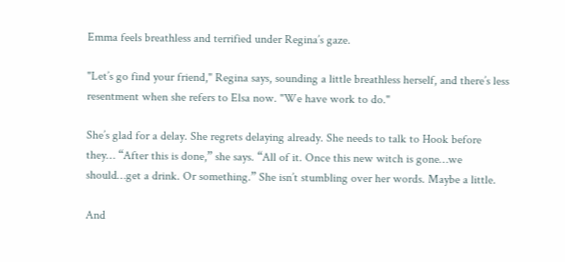Emma feels breathless and terrified under Regina’s gaze.

"Let’s go find your friend," Regina says, sounding a little breathless herself, and there’s less resentment when she refers to Elsa now. "We have work to do."

She’s glad for a delay. She regrets delaying already. She needs to talk to Hook before they… “After this is done,” she says. “All of it. Once this new witch is gone…we should…get a drink. Or something.” She isn’t stumbling over her words. Maybe a little.

And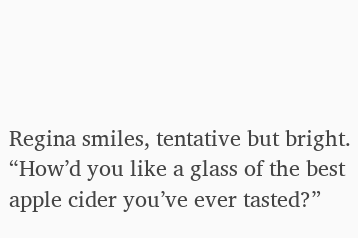Regina smiles, tentative but bright. “How’d you like a glass of the best apple cider you’ve ever tasted?”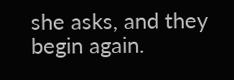she asks, and they begin again.